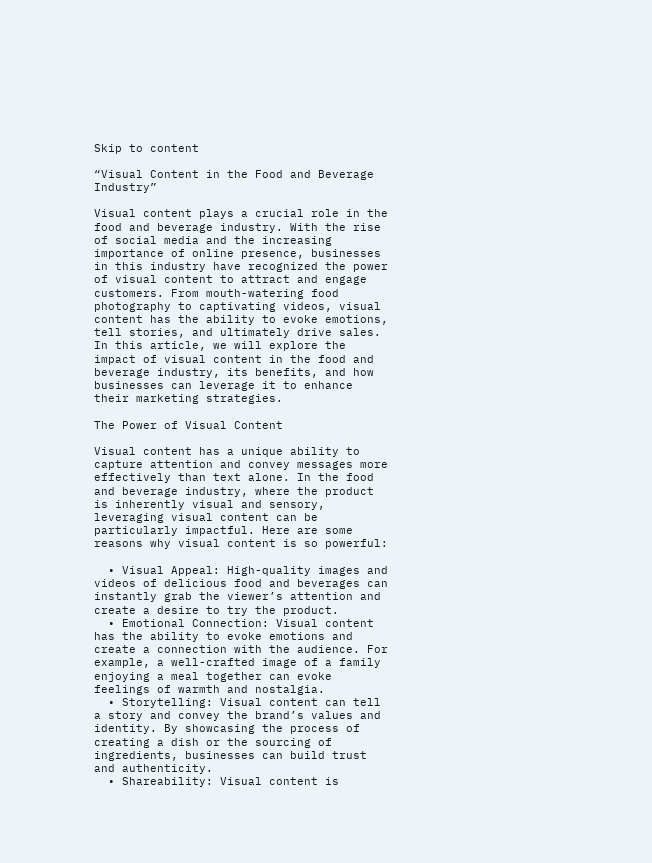Skip to content

“Visual Content in the Food and Beverage Industry”

Visual content plays a crucial role in the food and beverage industry. With the rise of social media and the increasing importance of online presence, businesses in this industry have recognized the power of visual content to attract and engage customers. From mouth-watering food photography to captivating videos, visual content has the ability to evoke emotions, tell stories, and ultimately drive sales. In this article, we will explore the impact of visual content in the food and beverage industry, its benefits, and how businesses can leverage it to enhance their marketing strategies.

The Power of Visual Content

Visual content has a unique ability to capture attention and convey messages more effectively than text alone. In the food and beverage industry, where the product is inherently visual and sensory, leveraging visual content can be particularly impactful. Here are some reasons why visual content is so powerful:

  • Visual Appeal: High-quality images and videos of delicious food and beverages can instantly grab the viewer’s attention and create a desire to try the product.
  • Emotional Connection: Visual content has the ability to evoke emotions and create a connection with the audience. For example, a well-crafted image of a family enjoying a meal together can evoke feelings of warmth and nostalgia.
  • Storytelling: Visual content can tell a story and convey the brand’s values and identity. By showcasing the process of creating a dish or the sourcing of ingredients, businesses can build trust and authenticity.
  • Shareability: Visual content is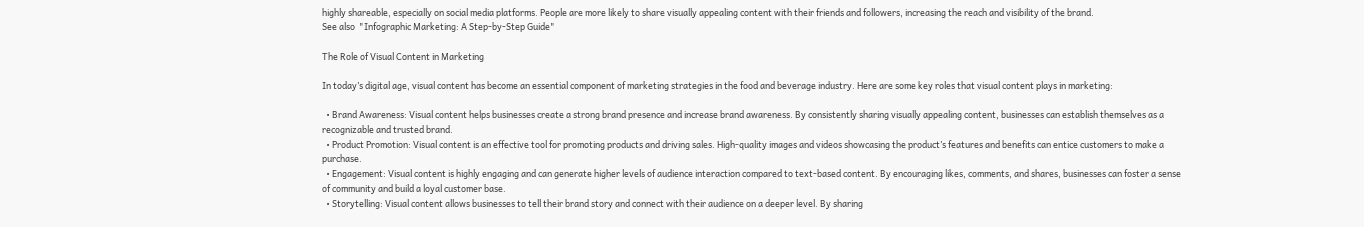highly shareable, especially on social media platforms. People are more likely to share visually appealing content with their friends and followers, increasing the reach and visibility of the brand.
See also  "Infographic Marketing: A Step-by-Step Guide"

The Role of Visual Content in Marketing

In today’s digital age, visual content has become an essential component of marketing strategies in the food and beverage industry. Here are some key roles that visual content plays in marketing:

  • Brand Awareness: Visual content helps businesses create a strong brand presence and increase brand awareness. By consistently sharing visually appealing content, businesses can establish themselves as a recognizable and trusted brand.
  • Product Promotion: Visual content is an effective tool for promoting products and driving sales. High-quality images and videos showcasing the product’s features and benefits can entice customers to make a purchase.
  • Engagement: Visual content is highly engaging and can generate higher levels of audience interaction compared to text-based content. By encouraging likes, comments, and shares, businesses can foster a sense of community and build a loyal customer base.
  • Storytelling: Visual content allows businesses to tell their brand story and connect with their audience on a deeper level. By sharing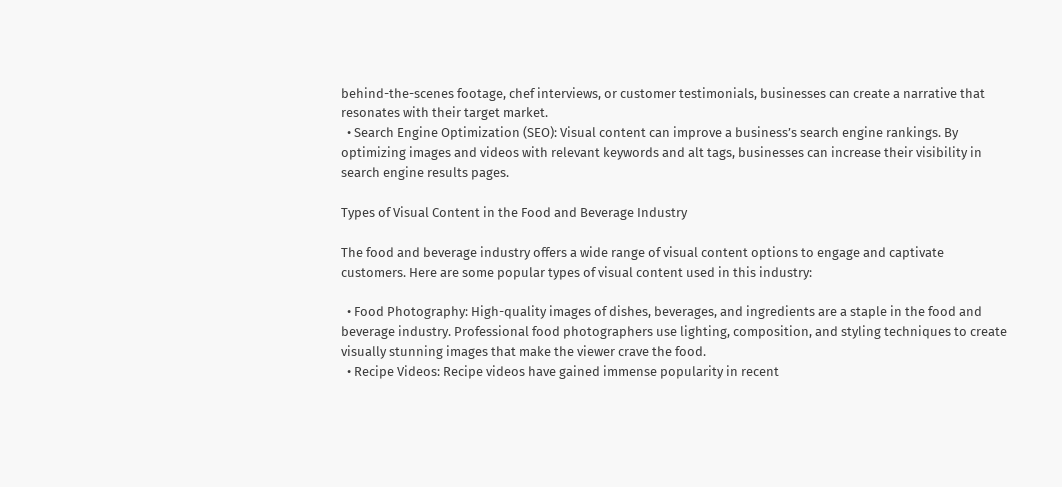behind-the-scenes footage, chef interviews, or customer testimonials, businesses can create a narrative that resonates with their target market.
  • Search Engine Optimization (SEO): Visual content can improve a business’s search engine rankings. By optimizing images and videos with relevant keywords and alt tags, businesses can increase their visibility in search engine results pages.

Types of Visual Content in the Food and Beverage Industry

The food and beverage industry offers a wide range of visual content options to engage and captivate customers. Here are some popular types of visual content used in this industry:

  • Food Photography: High-quality images of dishes, beverages, and ingredients are a staple in the food and beverage industry. Professional food photographers use lighting, composition, and styling techniques to create visually stunning images that make the viewer crave the food.
  • Recipe Videos: Recipe videos have gained immense popularity in recent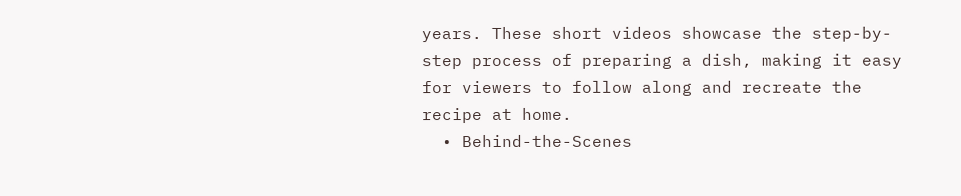years. These short videos showcase the step-by-step process of preparing a dish, making it easy for viewers to follow along and recreate the recipe at home.
  • Behind-the-Scenes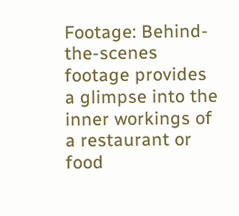Footage: Behind-the-scenes footage provides a glimpse into the inner workings of a restaurant or food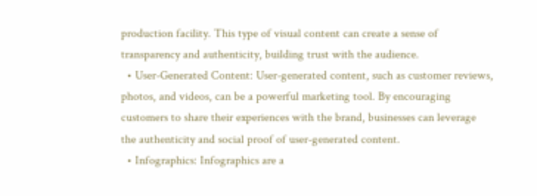production facility. This type of visual content can create a sense of transparency and authenticity, building trust with the audience.
  • User-Generated Content: User-generated content, such as customer reviews, photos, and videos, can be a powerful marketing tool. By encouraging customers to share their experiences with the brand, businesses can leverage the authenticity and social proof of user-generated content.
  • Infographics: Infographics are a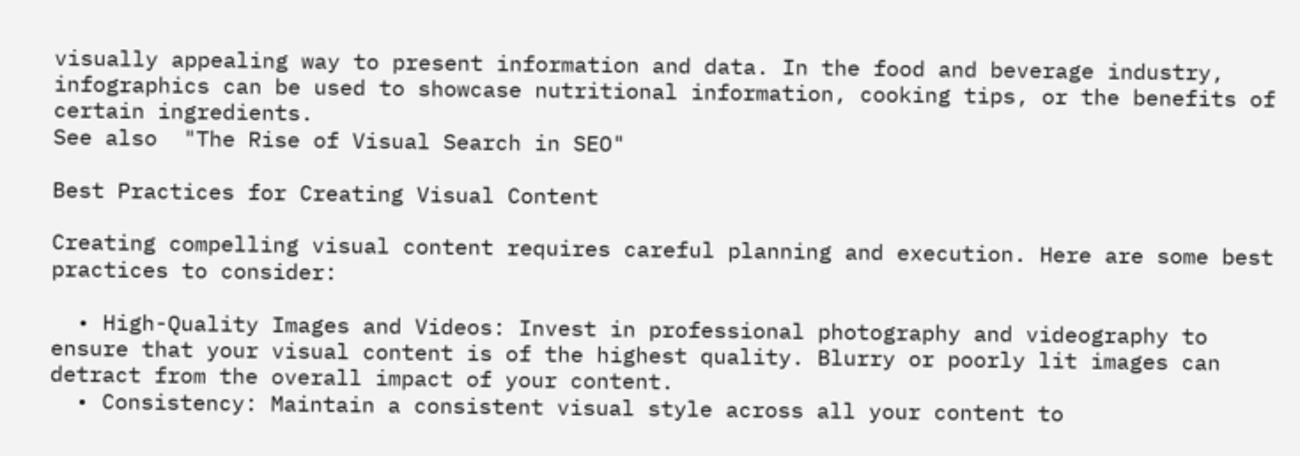visually appealing way to present information and data. In the food and beverage industry, infographics can be used to showcase nutritional information, cooking tips, or the benefits of certain ingredients.
See also  "The Rise of Visual Search in SEO"

Best Practices for Creating Visual Content

Creating compelling visual content requires careful planning and execution. Here are some best practices to consider:

  • High-Quality Images and Videos: Invest in professional photography and videography to ensure that your visual content is of the highest quality. Blurry or poorly lit images can detract from the overall impact of your content.
  • Consistency: Maintain a consistent visual style across all your content to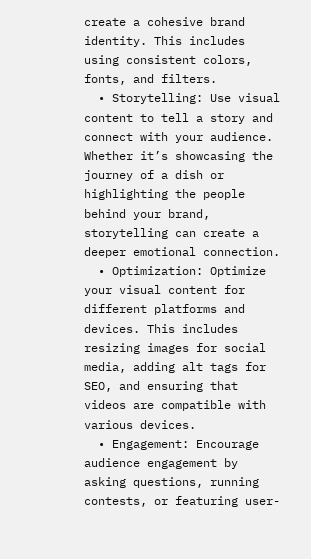create a cohesive brand identity. This includes using consistent colors, fonts, and filters.
  • Storytelling: Use visual content to tell a story and connect with your audience. Whether it’s showcasing the journey of a dish or highlighting the people behind your brand, storytelling can create a deeper emotional connection.
  • Optimization: Optimize your visual content for different platforms and devices. This includes resizing images for social media, adding alt tags for SEO, and ensuring that videos are compatible with various devices.
  • Engagement: Encourage audience engagement by asking questions, running contests, or featuring user-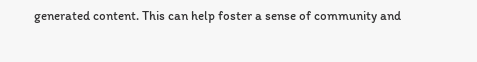generated content. This can help foster a sense of community and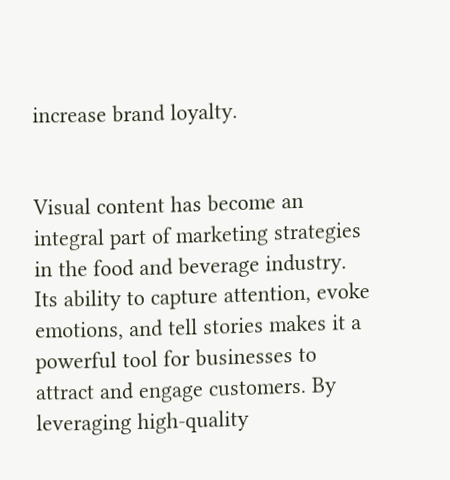increase brand loyalty.


Visual content has become an integral part of marketing strategies in the food and beverage industry. Its ability to capture attention, evoke emotions, and tell stories makes it a powerful tool for businesses to attract and engage customers. By leveraging high-quality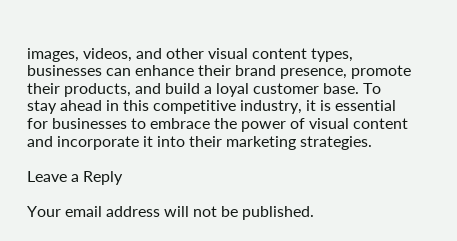images, videos, and other visual content types, businesses can enhance their brand presence, promote their products, and build a loyal customer base. To stay ahead in this competitive industry, it is essential for businesses to embrace the power of visual content and incorporate it into their marketing strategies.

Leave a Reply

Your email address will not be published.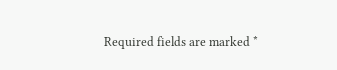Required fields are marked *